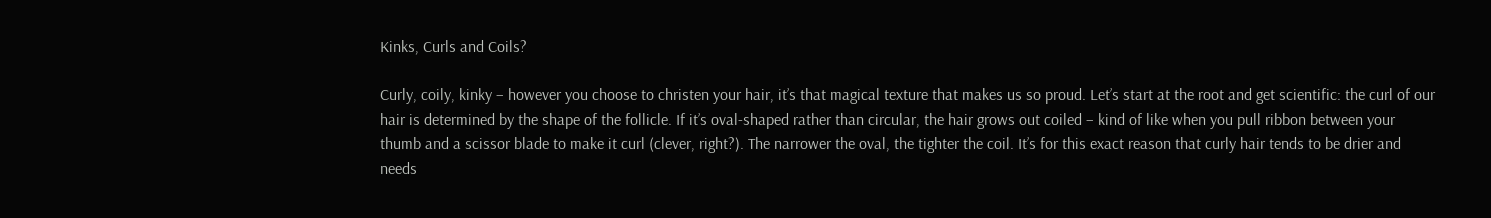Kinks, Curls and Coils?

Curly, coily, kinky – however you choose to christen your hair, it’s that magical texture that makes us so proud. Let’s start at the root and get scientific: the curl of our hair is determined by the shape of the follicle. If it’s oval-shaped rather than circular, the hair grows out coiled – kind of like when you pull ribbon between your thumb and a scissor blade to make it curl (clever, right?). The narrower the oval, the tighter the coil. It’s for this exact reason that curly hair tends to be drier and needs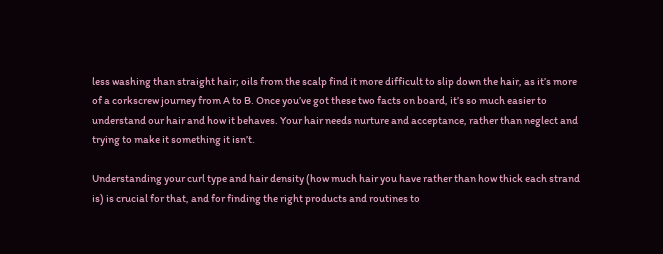less washing than straight hair; oils from the scalp find it more difficult to slip down the hair, as it’s more of a corkscrew journey from A to B. Once you’ve got these two facts on board, it’s so much easier to understand our hair and how it behaves. Your hair needs nurture and acceptance, rather than neglect and trying to make it something it isn’t.

Understanding your curl type and hair density (how much hair you have rather than how thick each strand is) is crucial for that, and for finding the right products and routines to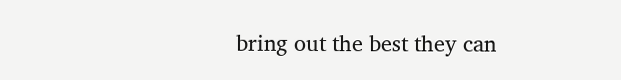bring out the best they can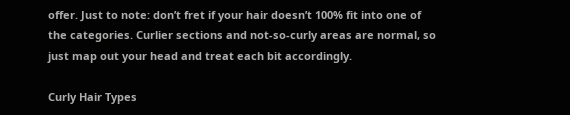offer. Just to note: don’t fret if your hair doesn’t 100% fit into one of the categories. Curlier sections and not-so-curly areas are normal, so just map out your head and treat each bit accordingly.

Curly Hair Types